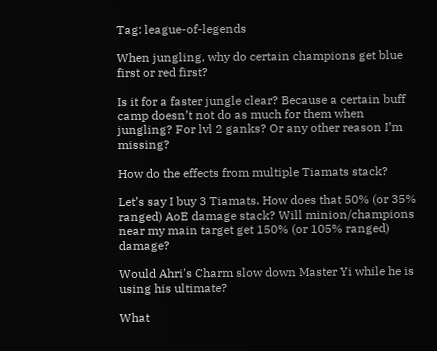Tag: league-of-legends

When jungling, why do certain champions get blue first or red first?

Is it for a faster jungle clear? Because a certain buff camp doesn’t not do as much for them when jungling? For lvl 2 ganks? Or any other reason I’m missing?

How do the effects from multiple Tiamats stack?

Let’s say I buy 3 Tiamats. How does that 50% (or 35% ranged) AoE damage stack? Will minion/champions near my main target get 150% (or 105% ranged) damage?

Would Ahri's Charm slow down Master Yi while he is using his ultimate?

What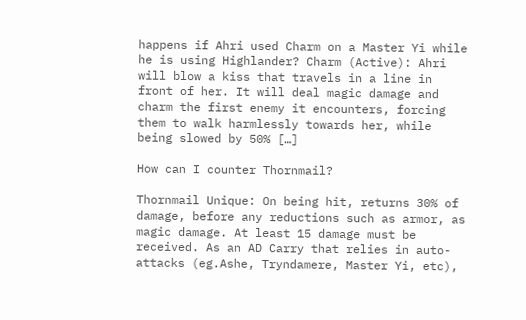happens if Ahri used Charm on a Master Yi while he is using Highlander? Charm (Active): Ahri will blow a kiss that travels in a line in front of her. It will deal magic damage and charm the first enemy it encounters, forcing them to walk harmlessly towards her, while being slowed by 50% […]

How can I counter Thornmail?

Thornmail Unique: On being hit, returns 30% of damage, before any reductions such as armor, as magic damage. At least 15 damage must be received. As an AD Carry that relies in auto-attacks (eg.Ashe, Tryndamere, Master Yi, etc),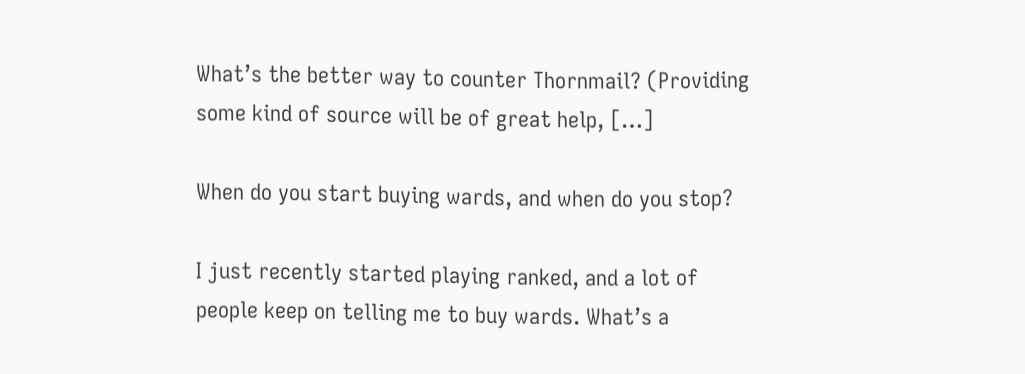What’s the better way to counter Thornmail? (Providing some kind of source will be of great help, […]

When do you start buying wards, and when do you stop?

I just recently started playing ranked, and a lot of people keep on telling me to buy wards. What’s a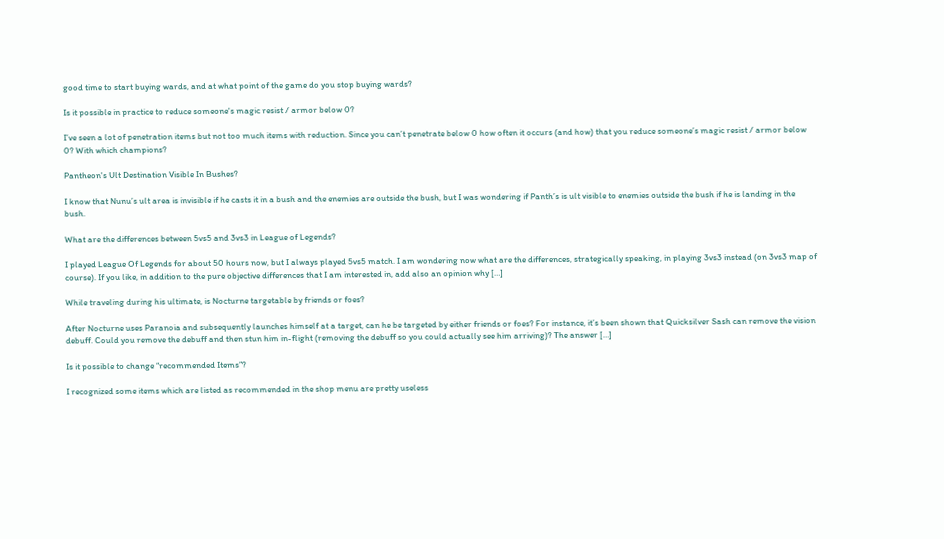good time to start buying wards, and at what point of the game do you stop buying wards?

Is it possible in practice to reduce someone's magic resist / armor below 0?

I’ve seen a lot of penetration items but not too much items with reduction. Since you can’t penetrate below 0 how often it occurs (and how) that you reduce someone’s magic resist / armor below 0? With which champions?

Pantheon's Ult Destination Visible In Bushes?

I know that Nunu’s ult area is invisible if he casts it in a bush and the enemies are outside the bush, but I was wondering if Panth’s is ult visible to enemies outside the bush if he is landing in the bush.

What are the differences between 5vs5 and 3vs3 in League of Legends?

I played League Of Legends for about 50 hours now, but I always played 5vs5 match. I am wondering now what are the differences, strategically speaking, in playing 3vs3 instead (on 3vs3 map of course). If you like, in addition to the pure objective differences that I am interested in, add also an opinion why […]

While traveling during his ultimate, is Nocturne targetable by friends or foes?

After Nocturne uses Paranoia and subsequently launches himself at a target, can he be targeted by either friends or foes? For instance, it’s been shown that Quicksilver Sash can remove the vision debuff. Could you remove the debuff and then stun him in-flight (removing the debuff so you could actually see him arriving)? The answer […]

Is it possible to change “recommended Items”?

I recognized some items which are listed as recommended in the shop menu are pretty useless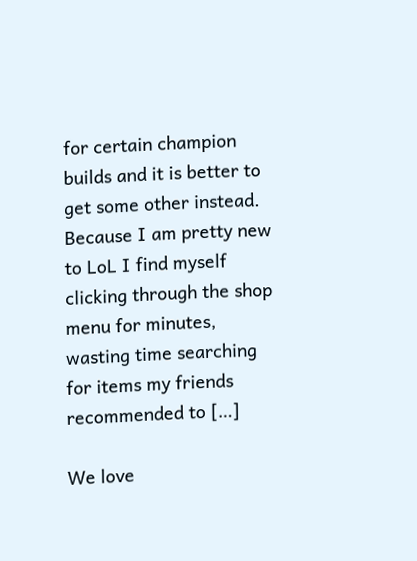for certain champion builds and it is better to get some other instead. Because I am pretty new to LoL I find myself clicking through the shop menu for minutes, wasting time searching for items my friends recommended to […]

We love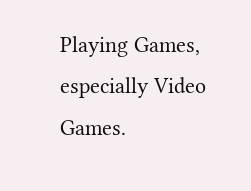Playing Games, especially Video Games.